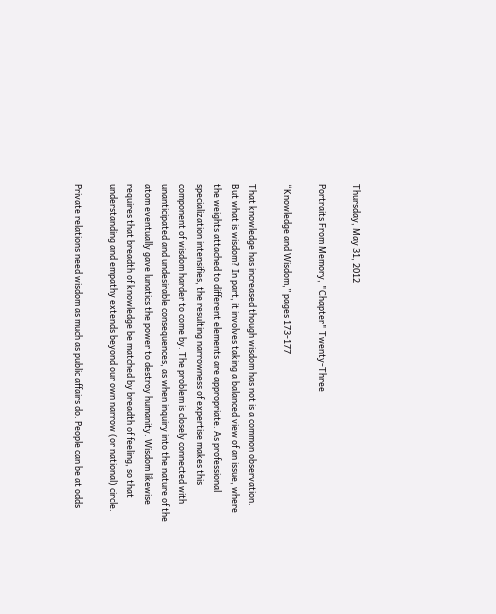Thursday, May 31, 2012

Portraits From Memory, "Chapter" Twenty-Three

“Knowledge and Wisdom,” pages 173-177

That knowledge has increased though wisdom has not is a common observation. But what is wisdom? In part, it involves taking a balanced view of an issue, where the weights attached to different elements are appropriate. As professional specialization intensifies, the resulting narrowness of expertise makes this component of wisdom harder to come by. The problem is closely connected with unanticipated and undesirable consequences, as when inquiry into the nature of the atom eventually gave lunatics the power to destroy humanity. Wisdom likewise requires that breadth of knowledge be matched by breadth of feeling, so that understanding and empathy extends beyond our own narrow (or national) circle.

Private relations need wisdom as much as public affairs do. People can be at odds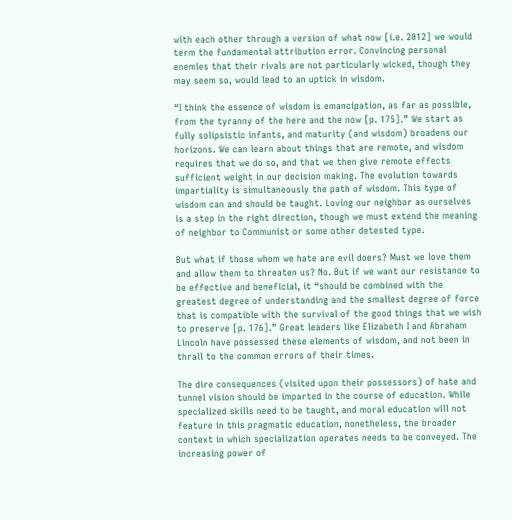with each other through a version of what now [i.e. 2012] we would term the fundamental attribution error. Convincing personal enemies that their rivals are not particularly wicked, though they may seem so, would lead to an uptick in wisdom.

“I think the essence of wisdom is emancipation, as far as possible, from the tyranny of the here and the now [p. 175].” We start as fully solipsistic infants, and maturity (and wisdom) broadens our horizons. We can learn about things that are remote, and wisdom requires that we do so, and that we then give remote effects sufficient weight in our decision making. The evolution towards impartiality is simultaneously the path of wisdom. This type of wisdom can and should be taught. Loving our neighbor as ourselves is a step in the right direction, though we must extend the meaning of neighbor to Communist or some other detested type.

But what if those whom we hate are evil doers? Must we love them and allow them to threaten us? No. But if we want our resistance to be effective and beneficial, it “should be combined with the greatest degree of understanding and the smallest degree of force that is compatible with the survival of the good things that we wish to preserve [p. 176].” Great leaders like Elizabeth I and Abraham Lincoln have possessed these elements of wisdom, and not been in thrall to the common errors of their times.

The dire consequences (visited upon their possessors) of hate and tunnel vision should be imparted in the course of education. While specialized skills need to be taught, and moral education will not feature in this pragmatic education, nonetheless, the broader context in which specialization operates needs to be conveyed. The increasing power of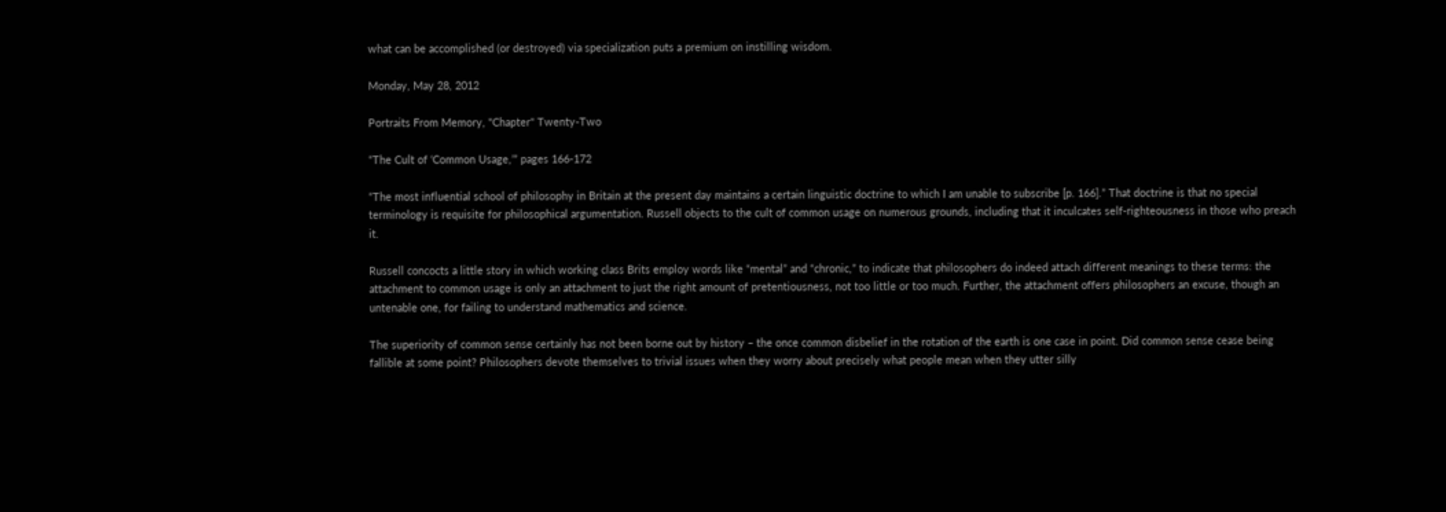what can be accomplished (or destroyed) via specialization puts a premium on instilling wisdom.

Monday, May 28, 2012

Portraits From Memory, "Chapter" Twenty-Two

“The Cult of ‘Common Usage,’” pages 166-172

“The most influential school of philosophy in Britain at the present day maintains a certain linguistic doctrine to which I am unable to subscribe [p. 166].” That doctrine is that no special terminology is requisite for philosophical argumentation. Russell objects to the cult of common usage on numerous grounds, including that it inculcates self-righteousness in those who preach it.

Russell concocts a little story in which working class Brits employ words like “mental” and “chronic,” to indicate that philosophers do indeed attach different meanings to these terms: the attachment to common usage is only an attachment to just the right amount of pretentiousness, not too little or too much. Further, the attachment offers philosophers an excuse, though an untenable one, for failing to understand mathematics and science.

The superiority of common sense certainly has not been borne out by history – the once common disbelief in the rotation of the earth is one case in point. Did common sense cease being fallible at some point? Philosophers devote themselves to trivial issues when they worry about precisely what people mean when they utter silly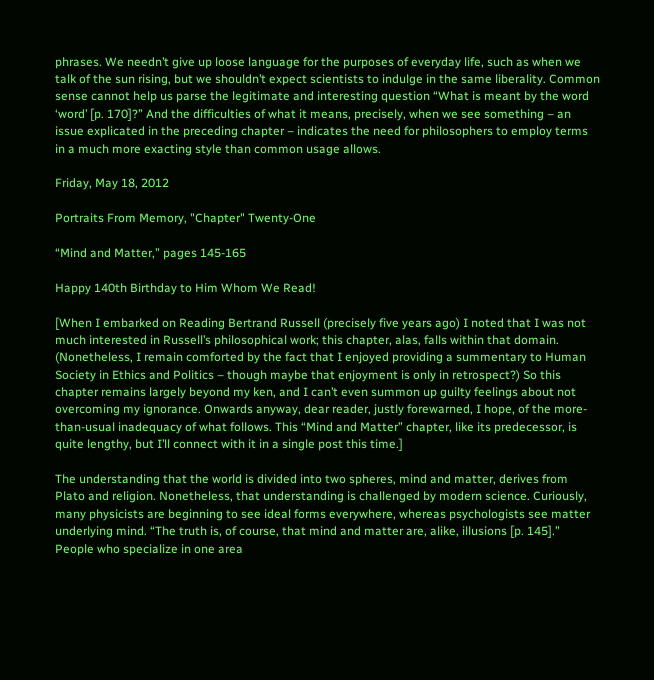phrases. We needn’t give up loose language for the purposes of everyday life, such as when we talk of the sun rising, but we shouldn’t expect scientists to indulge in the same liberality. Common sense cannot help us parse the legitimate and interesting question “What is meant by the word ‘word’ [p. 170]?” And the difficulties of what it means, precisely, when we see something – an issue explicated in the preceding chapter – indicates the need for philosophers to employ terms in a much more exacting style than common usage allows.

Friday, May 18, 2012

Portraits From Memory, "Chapter" Twenty-One

“Mind and Matter,” pages 145-165

Happy 140th Birthday to Him Whom We Read!

[When I embarked on Reading Bertrand Russell (precisely five years ago) I noted that I was not much interested in Russell’s philosophical work; this chapter, alas, falls within that domain. (Nonetheless, I remain comforted by the fact that I enjoyed providing a summentary to Human Society in Ethics and Politics – though maybe that enjoyment is only in retrospect?) So this chapter remains largely beyond my ken, and I can’t even summon up guilty feelings about not overcoming my ignorance. Onwards anyway, dear reader, justly forewarned, I hope, of the more-than-usual inadequacy of what follows. This “Mind and Matter” chapter, like its predecessor, is quite lengthy, but I’ll connect with it in a single post this time.]

The understanding that the world is divided into two spheres, mind and matter, derives from Plato and religion. Nonetheless, that understanding is challenged by modern science. Curiously, many physicists are beginning to see ideal forms everywhere, whereas psychologists see matter underlying mind. “The truth is, of course, that mind and matter are, alike, illusions [p. 145].” People who specialize in one area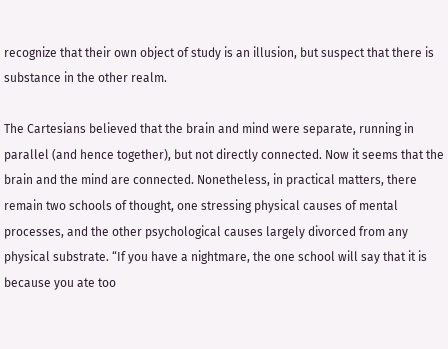recognize that their own object of study is an illusion, but suspect that there is substance in the other realm.

The Cartesians believed that the brain and mind were separate, running in parallel (and hence together), but not directly connected. Now it seems that the brain and the mind are connected. Nonetheless, in practical matters, there remain two schools of thought, one stressing physical causes of mental processes, and the other psychological causes largely divorced from any physical substrate. “If you have a nightmare, the one school will say that it is because you ate too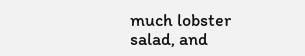much lobster salad, and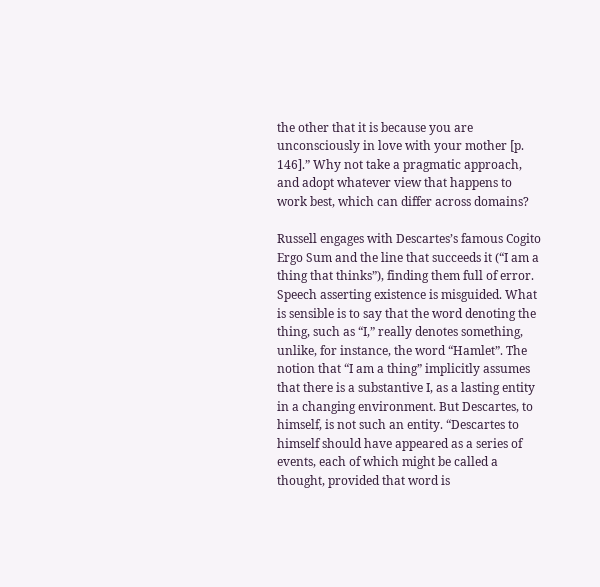the other that it is because you are unconsciously in love with your mother [p. 146].” Why not take a pragmatic approach, and adopt whatever view that happens to work best, which can differ across domains?

Russell engages with Descartes’s famous Cogito Ergo Sum and the line that succeeds it (“I am a thing that thinks”), finding them full of error. Speech asserting existence is misguided. What is sensible is to say that the word denoting the thing, such as “I,” really denotes something, unlike, for instance, the word “Hamlet”. The notion that “I am a thing” implicitly assumes that there is a substantive I, as a lasting entity in a changing environment. But Descartes, to himself, is not such an entity. “Descartes to himself should have appeared as a series of events, each of which might be called a thought, provided that word is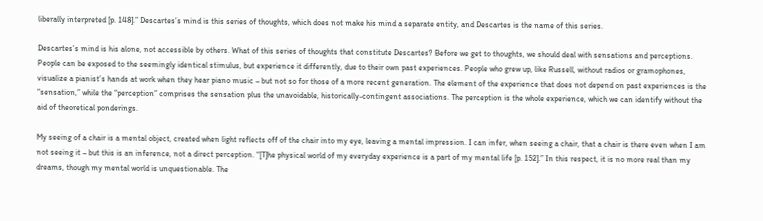liberally interpreted [p. 148].” Descartes’s mind is this series of thoughts, which does not make his mind a separate entity, and Descartes is the name of this series.

Descartes’s mind is his alone, not accessible by others. What of this series of thoughts that constitute Descartes? Before we get to thoughts, we should deal with sensations and perceptions. People can be exposed to the seemingly identical stimulus, but experience it differently, due to their own past experiences. People who grew up, like Russell, without radios or gramophones, visualize a pianist’s hands at work when they hear piano music – but not so for those of a more recent generation. The element of the experience that does not depend on past experiences is the “sensation,” while the “perception” comprises the sensation plus the unavoidable, historically-contingent associations. The perception is the whole experience, which we can identify without the aid of theoretical ponderings.

My seeing of a chair is a mental object, created when light reflects off of the chair into my eye, leaving a mental impression. I can infer, when seeing a chair, that a chair is there even when I am not seeing it – but this is an inference, not a direct perception. “[T]he physical world of my everyday experience is a part of my mental life [p. 152].” In this respect, it is no more real than my dreams, though my mental world is unquestionable. The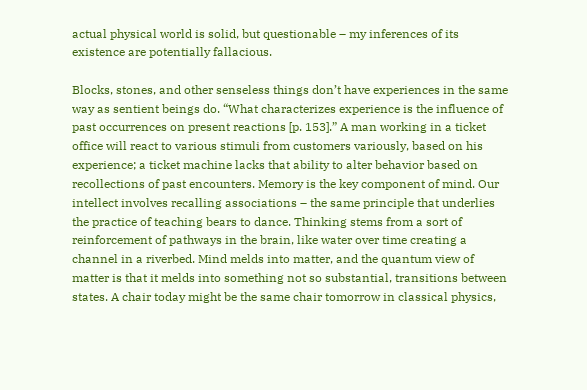actual physical world is solid, but questionable – my inferences of its existence are potentially fallacious.

Blocks, stones, and other senseless things don’t have experiences in the same way as sentient beings do. “What characterizes experience is the influence of past occurrences on present reactions [p. 153].” A man working in a ticket office will react to various stimuli from customers variously, based on his experience; a ticket machine lacks that ability to alter behavior based on recollections of past encounters. Memory is the key component of mind. Our intellect involves recalling associations – the same principle that underlies the practice of teaching bears to dance. Thinking stems from a sort of reinforcement of pathways in the brain, like water over time creating a channel in a riverbed. Mind melds into matter, and the quantum view of matter is that it melds into something not so substantial, transitions between states. A chair today might be the same chair tomorrow in classical physics,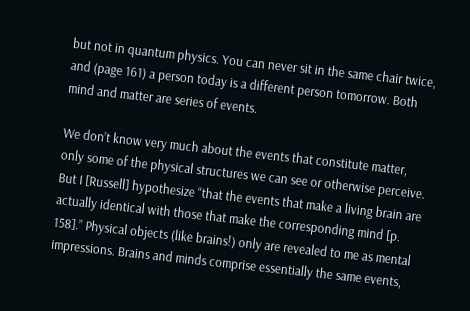but not in quantum physics. You can never sit in the same chair twice, and (page 161) a person today is a different person tomorrow. Both mind and matter are series of events.

We don’t know very much about the events that constitute matter, only some of the physical structures we can see or otherwise perceive. But I [Russell] hypothesize “that the events that make a living brain are actually identical with those that make the corresponding mind [p. 158].” Physical objects (like brains!) only are revealed to me as mental impressions. Brains and minds comprise essentially the same events,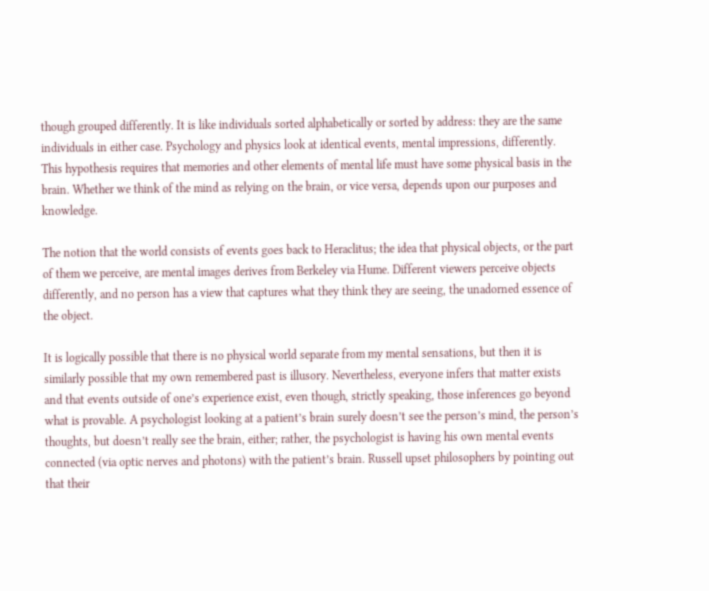though grouped differently. It is like individuals sorted alphabetically or sorted by address: they are the same individuals in either case. Psychology and physics look at identical events, mental impressions, differently. This hypothesis requires that memories and other elements of mental life must have some physical basis in the brain. Whether we think of the mind as relying on the brain, or vice versa, depends upon our purposes and knowledge.

The notion that the world consists of events goes back to Heraclitus; the idea that physical objects, or the part of them we perceive, are mental images derives from Berkeley via Hume. Different viewers perceive objects differently, and no person has a view that captures what they think they are seeing, the unadorned essence of the object.

It is logically possible that there is no physical world separate from my mental sensations, but then it is similarly possible that my own remembered past is illusory. Nevertheless, everyone infers that matter exists and that events outside of one’s experience exist, even though, strictly speaking, those inferences go beyond what is provable. A psychologist looking at a patient’s brain surely doesn’t see the person’s mind, the person’s thoughts, but doesn’t really see the brain, either; rather, the psychologist is having his own mental events connected (via optic nerves and photons) with the patient’s brain. Russell upset philosophers by pointing out that their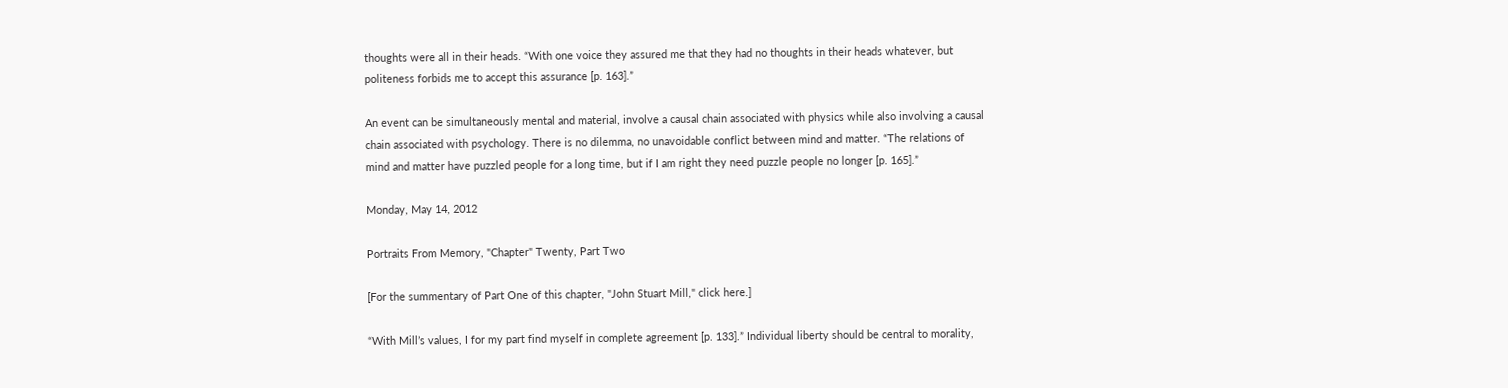thoughts were all in their heads. “With one voice they assured me that they had no thoughts in their heads whatever, but politeness forbids me to accept this assurance [p. 163].”

An event can be simultaneously mental and material, involve a causal chain associated with physics while also involving a causal chain associated with psychology. There is no dilemma, no unavoidable conflict between mind and matter. “The relations of mind and matter have puzzled people for a long time, but if I am right they need puzzle people no longer [p. 165].”

Monday, May 14, 2012

Portraits From Memory, "Chapter" Twenty, Part Two

[For the summentary of Part One of this chapter, "John Stuart Mill," click here.]

“With Mill’s values, I for my part find myself in complete agreement [p. 133].” Individual liberty should be central to morality,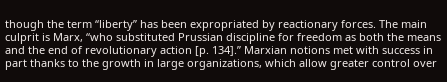though the term “liberty” has been expropriated by reactionary forces. The main culprit is Marx, “who substituted Prussian discipline for freedom as both the means and the end of revolutionary action [p. 134].” Marxian notions met with success in part thanks to the growth in large organizations, which allow greater control over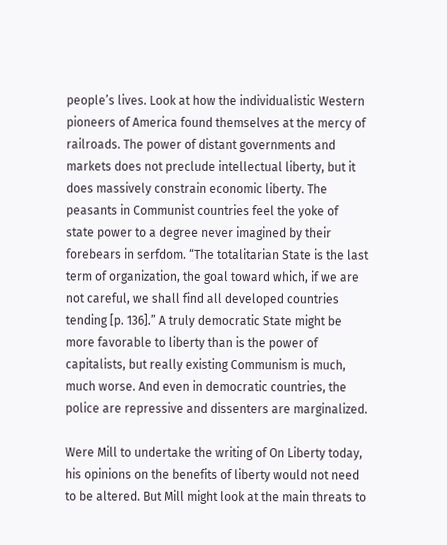people’s lives. Look at how the individualistic Western pioneers of America found themselves at the mercy of railroads. The power of distant governments and markets does not preclude intellectual liberty, but it does massively constrain economic liberty. The peasants in Communist countries feel the yoke of state power to a degree never imagined by their forebears in serfdom. “The totalitarian State is the last term of organization, the goal toward which, if we are not careful, we shall find all developed countries tending [p. 136].” A truly democratic State might be more favorable to liberty than is the power of capitalists, but really existing Communism is much, much worse. And even in democratic countries, the police are repressive and dissenters are marginalized.

Were Mill to undertake the writing of On Liberty today, his opinions on the benefits of liberty would not need to be altered. But Mill might look at the main threats to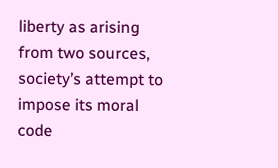liberty as arising from two sources, society’s attempt to impose its moral code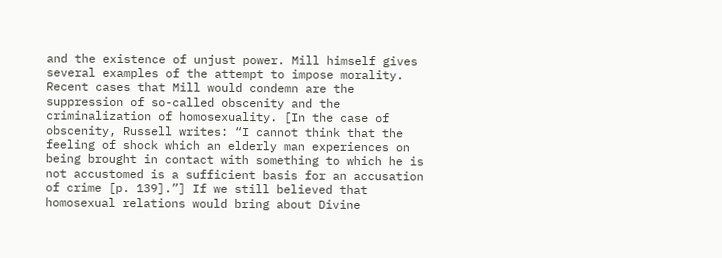and the existence of unjust power. Mill himself gives several examples of the attempt to impose morality. Recent cases that Mill would condemn are the suppression of so-called obscenity and the criminalization of homosexuality. [In the case of obscenity, Russell writes: “I cannot think that the feeling of shock which an elderly man experiences on being brought in contact with something to which he is not accustomed is a sufficient basis for an accusation of crime [p. 139].”] If we still believed that homosexual relations would bring about Divine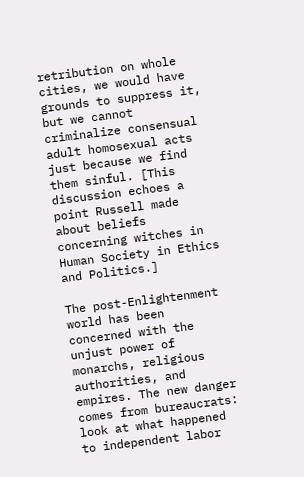retribution on whole cities, we would have grounds to suppress it, but we cannot criminalize consensual adult homosexual acts just because we find them sinful. [This discussion echoes a point Russell made about beliefs concerning witches in Human Society in Ethics and Politics.]

The post-Enlightenment world has been concerned with the unjust power of monarchs, religious authorities, and empires. The new danger comes from bureaucrats: look at what happened to independent labor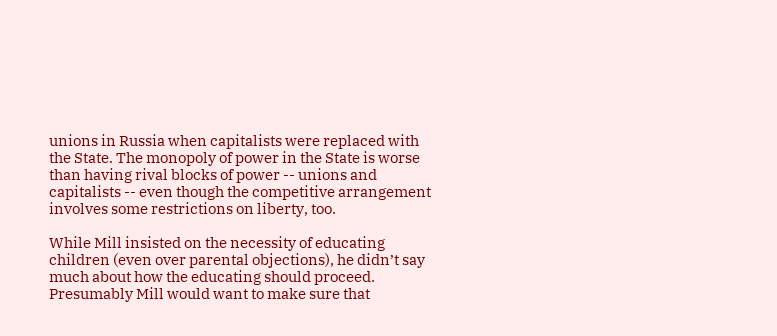unions in Russia when capitalists were replaced with the State. The monopoly of power in the State is worse than having rival blocks of power -- unions and capitalists -- even though the competitive arrangement involves some restrictions on liberty, too.

While Mill insisted on the necessity of educating children (even over parental objections), he didn’t say much about how the educating should proceed. Presumably Mill would want to make sure that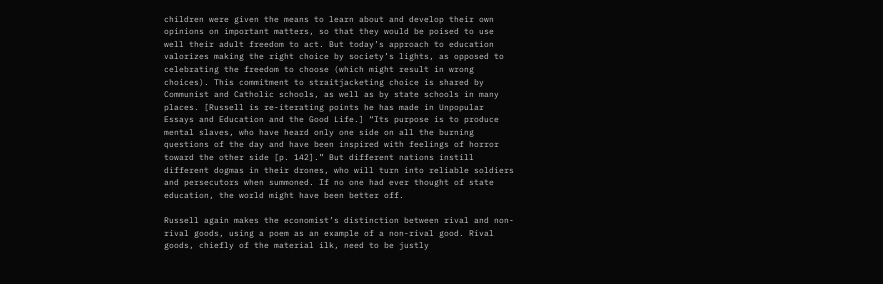children were given the means to learn about and develop their own opinions on important matters, so that they would be poised to use well their adult freedom to act. But today’s approach to education valorizes making the right choice by society’s lights, as opposed to celebrating the freedom to choose (which might result in wrong choices). This commitment to straitjacketing choice is shared by Communist and Catholic schools, as well as by state schools in many places. [Russell is re-iterating points he has made in Unpopular Essays and Education and the Good Life.] “Its purpose is to produce mental slaves, who have heard only one side on all the burning questions of the day and have been inspired with feelings of horror toward the other side [p. 142].” But different nations instill different dogmas in their drones, who will turn into reliable soldiers and persecutors when summoned. If no one had ever thought of state education, the world might have been better off.

Russell again makes the economist’s distinction between rival and non-rival goods, using a poem as an example of a non-rival good. Rival goods, chiefly of the material ilk, need to be justly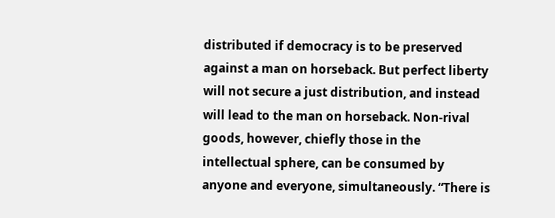distributed if democracy is to be preserved against a man on horseback. But perfect liberty will not secure a just distribution, and instead will lead to the man on horseback. Non-rival goods, however, chiefly those in the intellectual sphere, can be consumed by anyone and everyone, simultaneously. “There is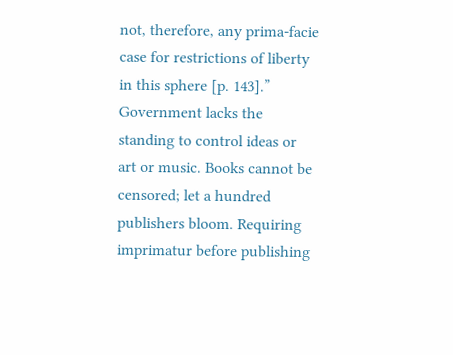not, therefore, any prima-facie case for restrictions of liberty in this sphere [p. 143].” Government lacks the standing to control ideas or art or music. Books cannot be censored; let a hundred publishers bloom. Requiring imprimatur before publishing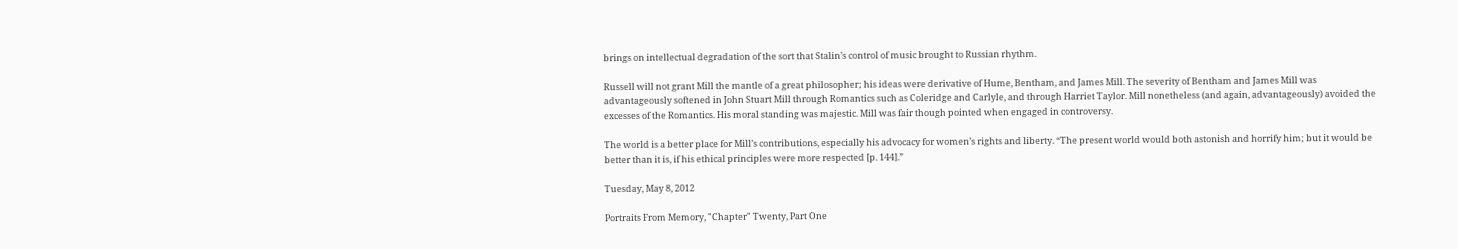brings on intellectual degradation of the sort that Stalin’s control of music brought to Russian rhythm.

Russell will not grant Mill the mantle of a great philosopher; his ideas were derivative of Hume, Bentham, and James Mill. The severity of Bentham and James Mill was advantageously softened in John Stuart Mill through Romantics such as Coleridge and Carlyle, and through Harriet Taylor. Mill nonetheless (and again, advantageously) avoided the excesses of the Romantics. His moral standing was majestic. Mill was fair though pointed when engaged in controversy.

The world is a better place for Mill’s contributions, especially his advocacy for women’s rights and liberty. “The present world would both astonish and horrify him; but it would be better than it is, if his ethical principles were more respected [p. 144].”

Tuesday, May 8, 2012

Portraits From Memory, "Chapter" Twenty, Part One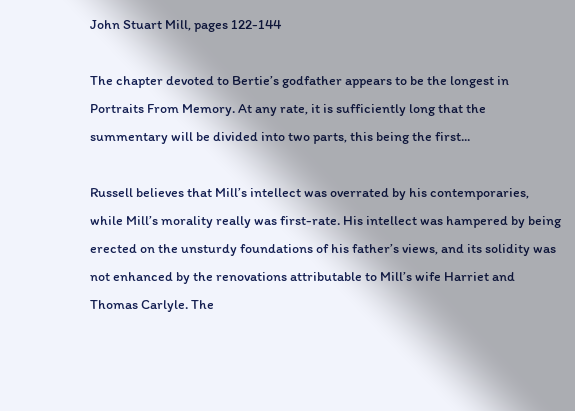John Stuart Mill, pages 122-144

The chapter devoted to Bertie’s godfather appears to be the longest in Portraits From Memory. At any rate, it is sufficiently long that the summentary will be divided into two parts, this being the first...

Russell believes that Mill’s intellect was overrated by his contemporaries, while Mill’s morality really was first-rate. His intellect was hampered by being erected on the unsturdy foundations of his father’s views, and its solidity was not enhanced by the renovations attributable to Mill’s wife Harriet and Thomas Carlyle. The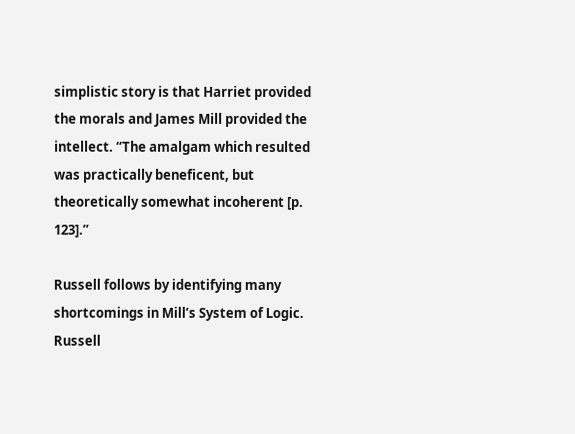simplistic story is that Harriet provided the morals and James Mill provided the intellect. “The amalgam which resulted was practically beneficent, but theoretically somewhat incoherent [p. 123].”

Russell follows by identifying many shortcomings in Mill’s System of Logic. Russell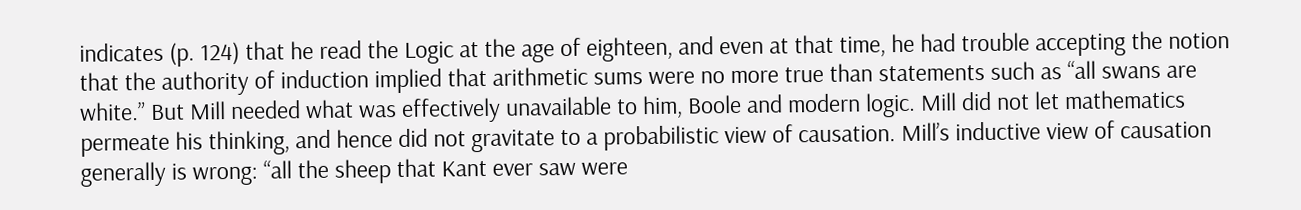indicates (p. 124) that he read the Logic at the age of eighteen, and even at that time, he had trouble accepting the notion that the authority of induction implied that arithmetic sums were no more true than statements such as “all swans are white.” But Mill needed what was effectively unavailable to him, Boole and modern logic. Mill did not let mathematics permeate his thinking, and hence did not gravitate to a probabilistic view of causation. Mill’s inductive view of causation generally is wrong: “all the sheep that Kant ever saw were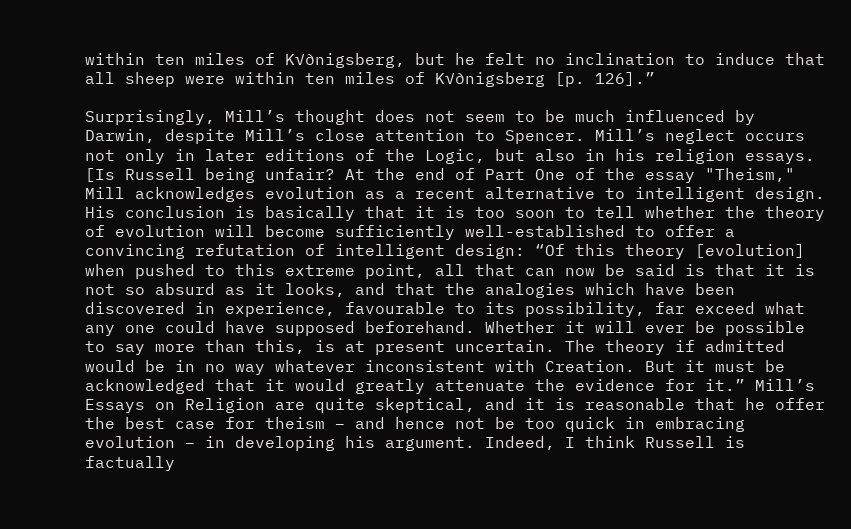within ten miles of K√∂nigsberg, but he felt no inclination to induce that all sheep were within ten miles of K√∂nigsberg [p. 126].”

Surprisingly, Mill’s thought does not seem to be much influenced by Darwin, despite Mill’s close attention to Spencer. Mill’s neglect occurs not only in later editions of the Logic, but also in his religion essays. [Is Russell being unfair? At the end of Part One of the essay "Theism," Mill acknowledges evolution as a recent alternative to intelligent design. His conclusion is basically that it is too soon to tell whether the theory of evolution will become sufficiently well-established to offer a convincing refutation of intelligent design: “Of this theory [evolution] when pushed to this extreme point, all that can now be said is that it is not so absurd as it looks, and that the analogies which have been discovered in experience, favourable to its possibility, far exceed what any one could have supposed beforehand. Whether it will ever be possible to say more than this, is at present uncertain. The theory if admitted would be in no way whatever inconsistent with Creation. But it must be acknowledged that it would greatly attenuate the evidence for it.” Mill’s Essays on Religion are quite skeptical, and it is reasonable that he offer the best case for theism – and hence not be too quick in embracing evolution – in developing his argument. Indeed, I think Russell is factually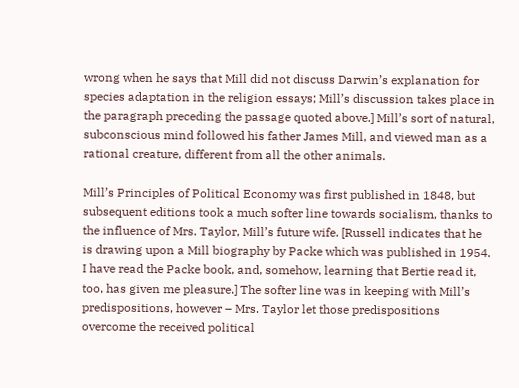wrong when he says that Mill did not discuss Darwin’s explanation for species adaptation in the religion essays; Mill’s discussion takes place in the paragraph preceding the passage quoted above.] Mill’s sort of natural, subconscious mind followed his father James Mill, and viewed man as a rational creature, different from all the other animals.

Mill’s Principles of Political Economy was first published in 1848, but subsequent editions took a much softer line towards socialism, thanks to the influence of Mrs. Taylor, Mill’s future wife. [Russell indicates that he is drawing upon a Mill biography by Packe which was published in 1954. I have read the Packe book, and, somehow, learning that Bertie read it, too, has given me pleasure.] The softer line was in keeping with Mill’s predispositions, however – Mrs. Taylor let those predispositions overcome the received political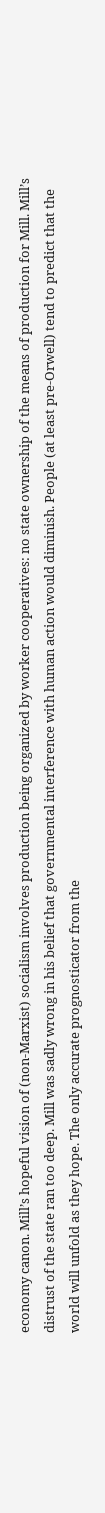economy canon. Mill’s hopeful vision of (non-Marxist) socialism involves production being organized by worker cooperatives: no state ownership of the means of production for Mill. Mill’s distrust of the state ran too deep. Mill was sadly wrong in his belief that governmental interference with human action would diminish. People (at least pre-Orwell) tend to predict that the world will unfold as they hope. The only accurate prognosticator from the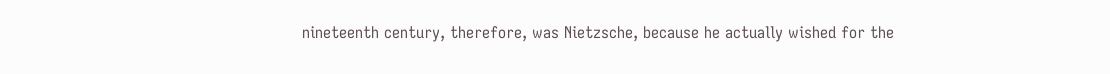nineteenth century, therefore, was Nietzsche, because he actually wished for the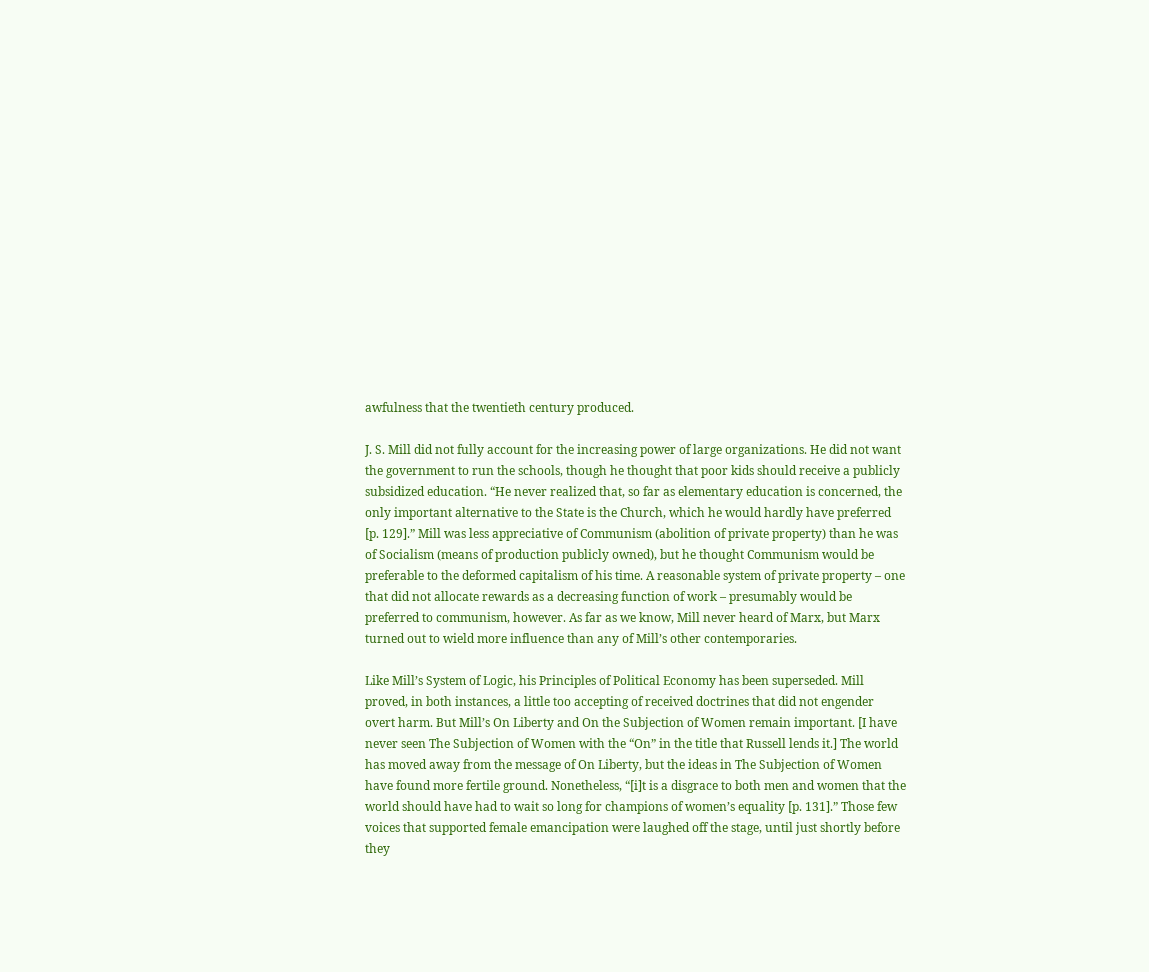awfulness that the twentieth century produced.

J. S. Mill did not fully account for the increasing power of large organizations. He did not want the government to run the schools, though he thought that poor kids should receive a publicly subsidized education. “He never realized that, so far as elementary education is concerned, the only important alternative to the State is the Church, which he would hardly have preferred [p. 129].” Mill was less appreciative of Communism (abolition of private property) than he was of Socialism (means of production publicly owned), but he thought Communism would be preferable to the deformed capitalism of his time. A reasonable system of private property – one that did not allocate rewards as a decreasing function of work – presumably would be preferred to communism, however. As far as we know, Mill never heard of Marx, but Marx turned out to wield more influence than any of Mill’s other contemporaries.

Like Mill’s System of Logic, his Principles of Political Economy has been superseded. Mill proved, in both instances, a little too accepting of received doctrines that did not engender overt harm. But Mill’s On Liberty and On the Subjection of Women remain important. [I have never seen The Subjection of Women with the “On” in the title that Russell lends it.] The world has moved away from the message of On Liberty, but the ideas in The Subjection of Women have found more fertile ground. Nonetheless, “[i]t is a disgrace to both men and women that the world should have had to wait so long for champions of women’s equality [p. 131].” Those few voices that supported female emancipation were laughed off the stage, until just shortly before they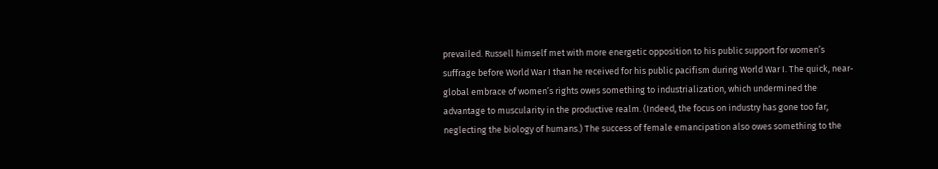prevailed. Russell himself met with more energetic opposition to his public support for women’s suffrage before World War I than he received for his public pacifism during World War I. The quick, near-global embrace of women’s rights owes something to industrialization, which undermined the advantage to muscularity in the productive realm. (Indeed, the focus on industry has gone too far, neglecting the biology of humans.) The success of female emancipation also owes something to the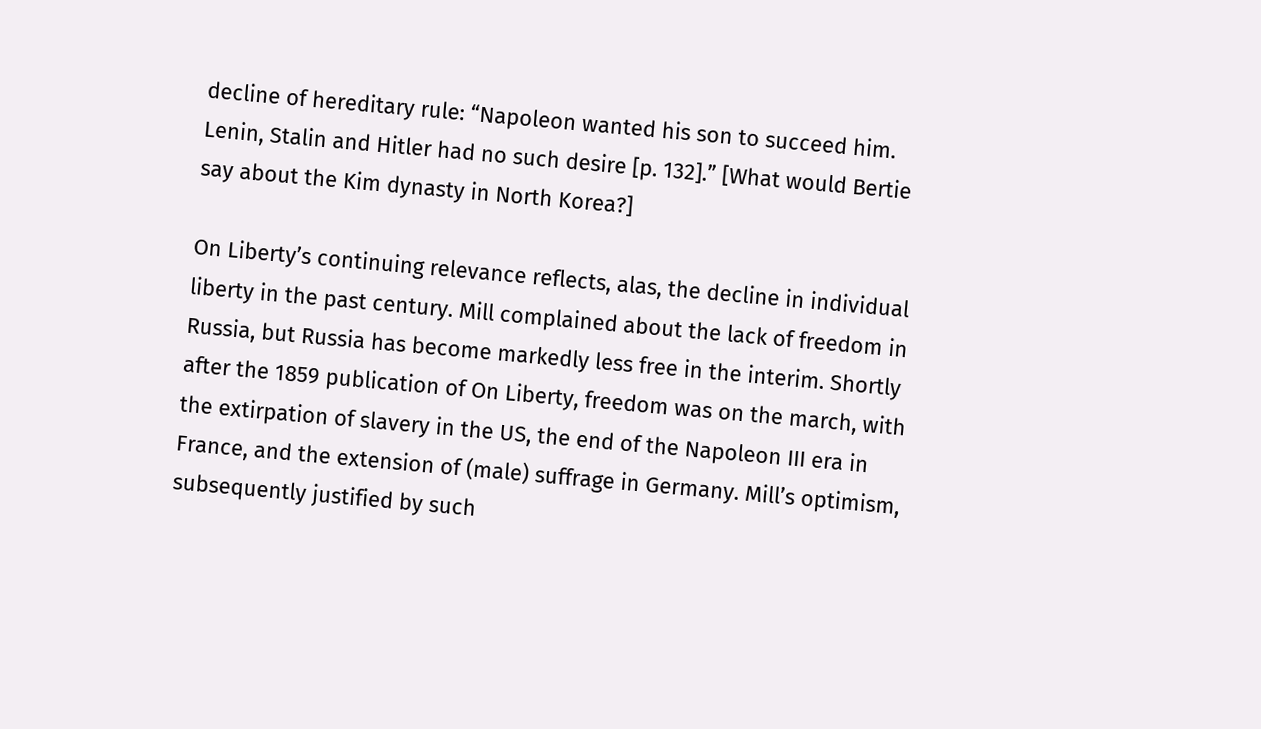decline of hereditary rule: “Napoleon wanted his son to succeed him. Lenin, Stalin and Hitler had no such desire [p. 132].” [What would Bertie say about the Kim dynasty in North Korea?]

On Liberty’s continuing relevance reflects, alas, the decline in individual liberty in the past century. Mill complained about the lack of freedom in Russia, but Russia has become markedly less free in the interim. Shortly after the 1859 publication of On Liberty, freedom was on the march, with the extirpation of slavery in the US, the end of the Napoleon III era in France, and the extension of (male) suffrage in Germany. Mill’s optimism, subsequently justified by such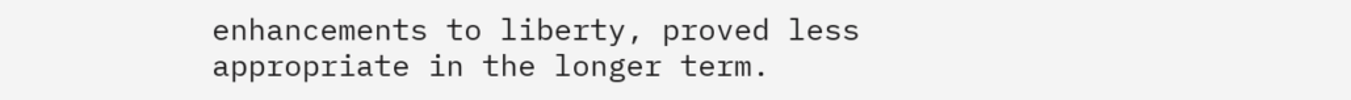enhancements to liberty, proved less appropriate in the longer term.